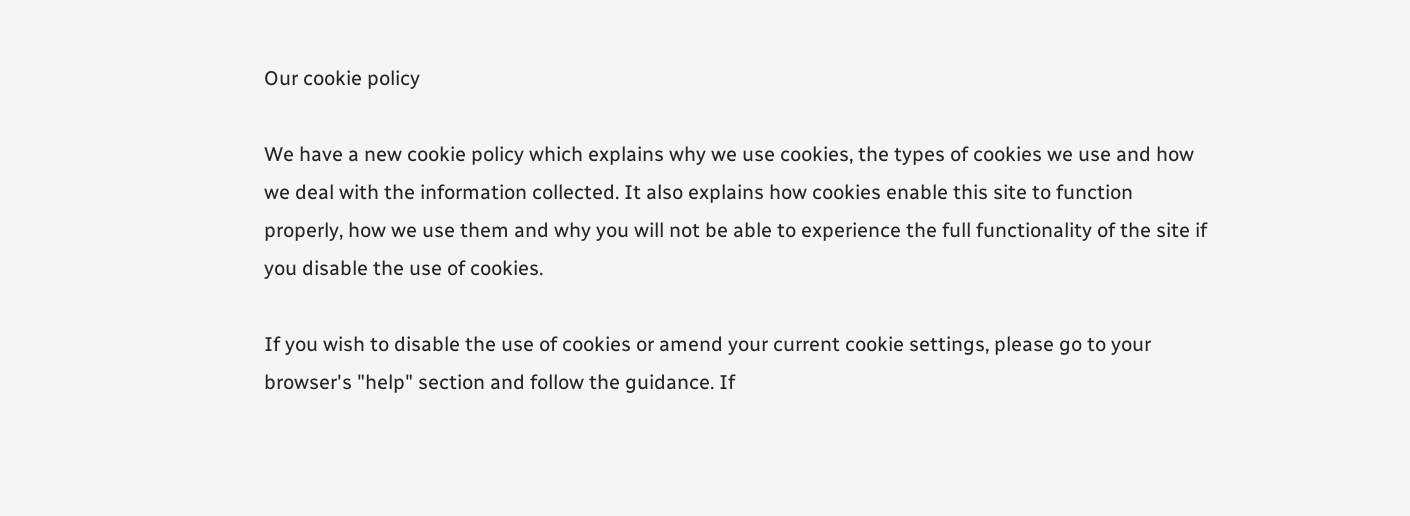Our cookie policy

We have a new cookie policy which explains why we use cookies, the types of cookies we use and how we deal with the information collected. It also explains how cookies enable this site to function properly, how we use them and why you will not be able to experience the full functionality of the site if you disable the use of cookies.

If you wish to disable the use of cookies or amend your current cookie settings, please go to your browser's "help" section and follow the guidance. If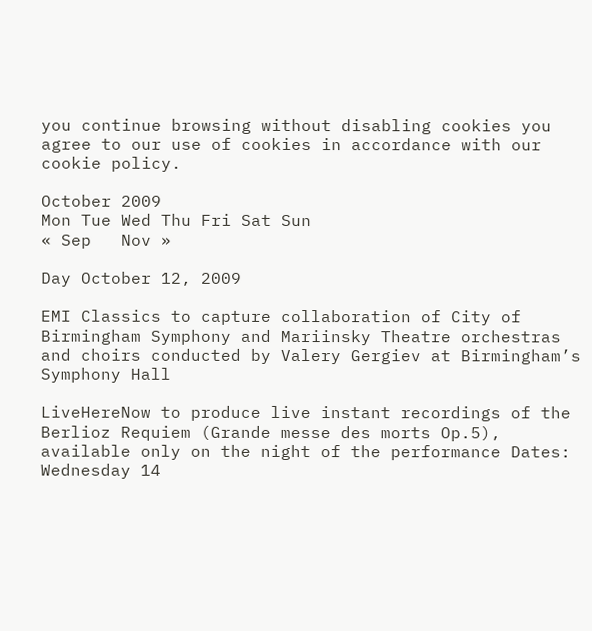you continue browsing without disabling cookies you agree to our use of cookies in accordance with our cookie policy.

October 2009
Mon Tue Wed Thu Fri Sat Sun
« Sep   Nov »

Day October 12, 2009

EMI Classics to capture collaboration of City of Birmingham Symphony and Mariinsky Theatre orchestras and choirs conducted by Valery Gergiev at Birmingham’s Symphony Hall

LiveHereNow to produce live instant recordings of the Berlioz Requiem (Grande messe des morts Op.5), available only on the night of the performance Dates: Wednesday 14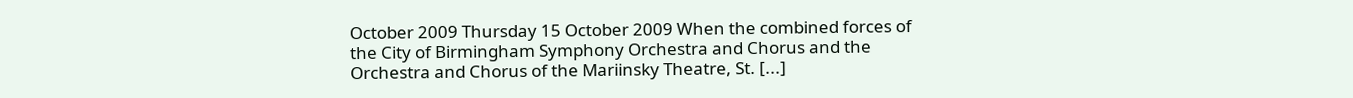October 2009 Thursday 15 October 2009 When the combined forces of the City of Birmingham Symphony Orchestra and Chorus and the Orchestra and Chorus of the Mariinsky Theatre, St. [...]